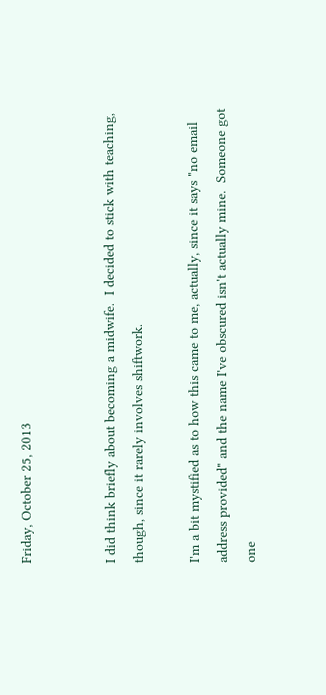Friday, October 25, 2013


I did think briefly about becoming a midwife.  I decided to stick with teaching, though, since it rarely involves shiftwork.

I'm a bit mystified as to how this came to me, actually, since it says "no email address provided" and the name I've obscured isn't actually mine.  Someone got one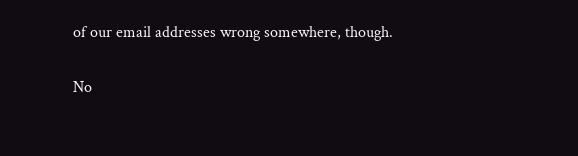of our email addresses wrong somewhere, though.

No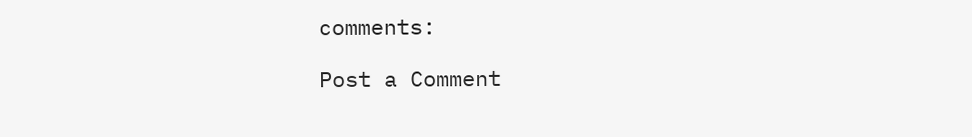comments:

Post a Comment